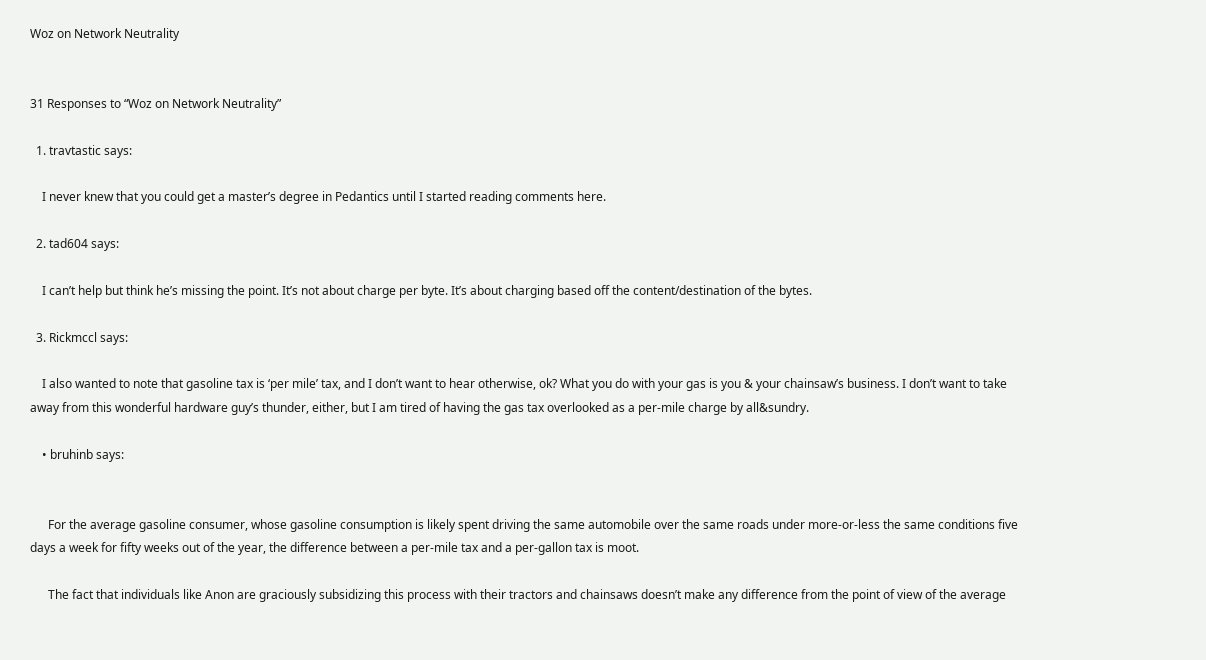Woz on Network Neutrality


31 Responses to “Woz on Network Neutrality”

  1. travtastic says:

    I never knew that you could get a master’s degree in Pedantics until I started reading comments here.

  2. tad604 says:

    I can’t help but think he’s missing the point. It’s not about charge per byte. It’s about charging based off the content/destination of the bytes.

  3. Rickmccl says:

    I also wanted to note that gasoline tax is ‘per mile’ tax, and I don’t want to hear otherwise, ok? What you do with your gas is you & your chainsaw’s business. I don’t want to take away from this wonderful hardware guy’s thunder, either, but I am tired of having the gas tax overlooked as a per-mile charge by all&sundry.

    • bruhinb says:


      For the average gasoline consumer, whose gasoline consumption is likely spent driving the same automobile over the same roads under more-or-less the same conditions five days a week for fifty weeks out of the year, the difference between a per-mile tax and a per-gallon tax is moot.

      The fact that individuals like Anon are graciously subsidizing this process with their tractors and chainsaws doesn’t make any difference from the point of view of the average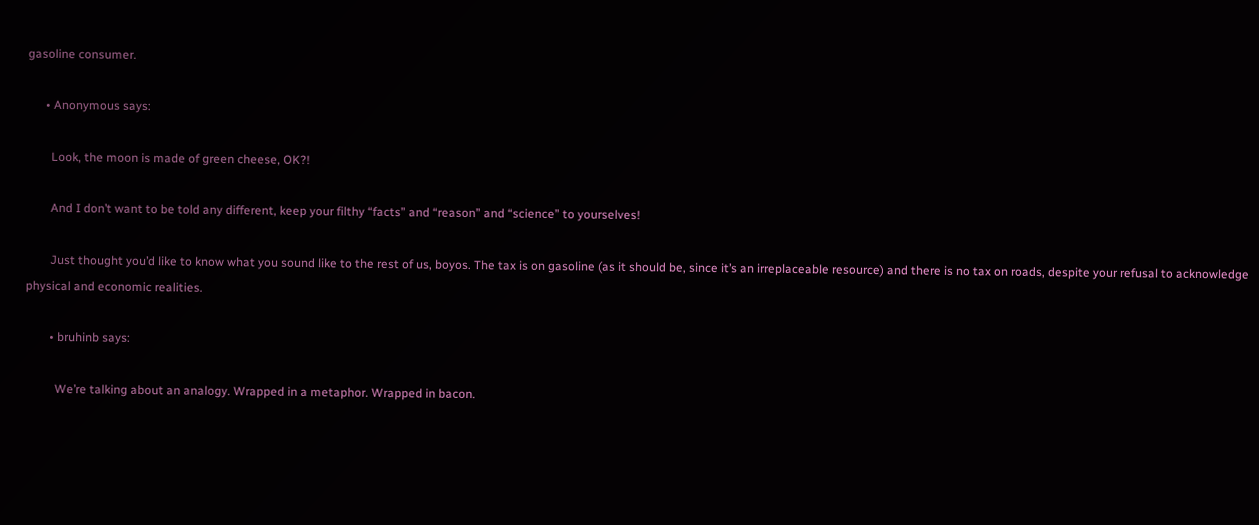gasoline consumer.

      • Anonymous says:

        Look, the moon is made of green cheese, OK?!

        And I don’t want to be told any different, keep your filthy “facts” and “reason” and “science” to yourselves!

        Just thought you’d like to know what you sound like to the rest of us, boyos. The tax is on gasoline (as it should be, since it’s an irreplaceable resource) and there is no tax on roads, despite your refusal to acknowledge physical and economic realities.

        • bruhinb says:

          We’re talking about an analogy. Wrapped in a metaphor. Wrapped in bacon.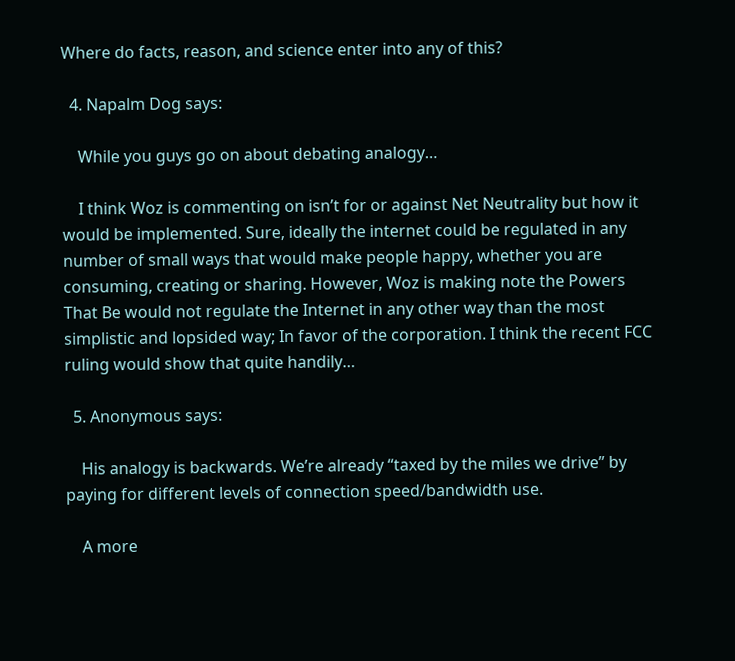Where do facts, reason, and science enter into any of this?

  4. Napalm Dog says:

    While you guys go on about debating analogy…

    I think Woz is commenting on isn’t for or against Net Neutrality but how it would be implemented. Sure, ideally the internet could be regulated in any number of small ways that would make people happy, whether you are consuming, creating or sharing. However, Woz is making note the Powers That Be would not regulate the Internet in any other way than the most simplistic and lopsided way; In favor of the corporation. I think the recent FCC ruling would show that quite handily…

  5. Anonymous says:

    His analogy is backwards. We’re already “taxed by the miles we drive” by paying for different levels of connection speed/bandwidth use.

    A more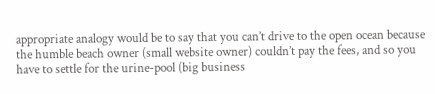appropriate analogy would be to say that you can’t drive to the open ocean because the humble beach owner (small website owner) couldn’t pay the fees, and so you have to settle for the urine-pool (big business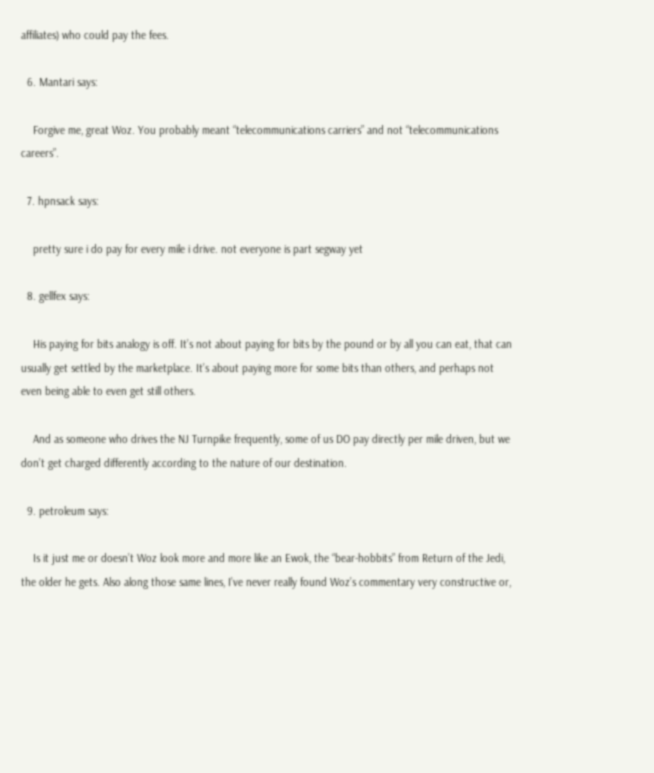affiliates) who could pay the fees.

  6. Mantari says:

    Forgive me, great Woz. You probably meant “telecommunications carriers” and not “telecommunications careers”.

  7. hpnsack says:

    pretty sure i do pay for every mile i drive. not everyone is part segway yet

  8. gellfex says:

    His paying for bits analogy is off. It’s not about paying for bits by the pound or by all you can eat, that can usually get settled by the marketplace. It’s about paying more for some bits than others, and perhaps not even being able to even get still others.

    And as someone who drives the NJ Turnpike frequently, some of us DO pay directly per mile driven, but we don’t get charged differently according to the nature of our destination.

  9. petroleum says:

    Is it just me or doesn’t Woz look more and more like an Ewok, the “bear-hobbits” from Return of the Jedi, the older he gets. Also along those same lines, I’ve never really found Woz’s commentary very constructive or,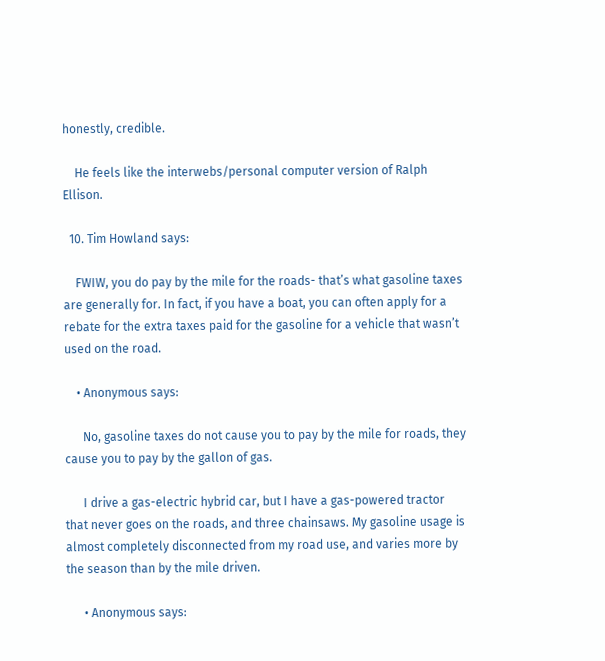honestly, credible.

    He feels like the interwebs/personal computer version of Ralph Ellison.

  10. Tim Howland says:

    FWIW, you do pay by the mile for the roads- that’s what gasoline taxes are generally for. In fact, if you have a boat, you can often apply for a rebate for the extra taxes paid for the gasoline for a vehicle that wasn’t used on the road.

    • Anonymous says:

      No, gasoline taxes do not cause you to pay by the mile for roads, they cause you to pay by the gallon of gas.

      I drive a gas-electric hybrid car, but I have a gas-powered tractor that never goes on the roads, and three chainsaws. My gasoline usage is almost completely disconnected from my road use, and varies more by the season than by the mile driven.

      • Anonymous says: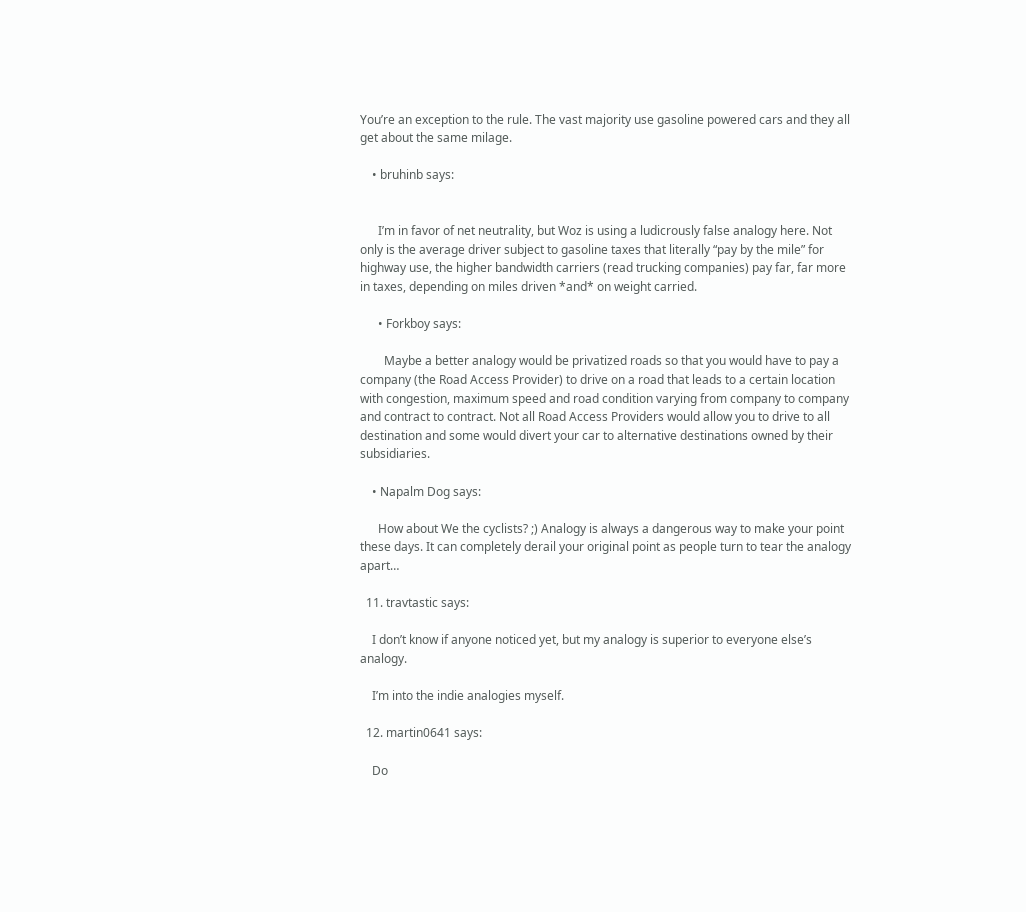You’re an exception to the rule. The vast majority use gasoline powered cars and they all get about the same milage.

    • bruhinb says:


      I’m in favor of net neutrality, but Woz is using a ludicrously false analogy here. Not only is the average driver subject to gasoline taxes that literally “pay by the mile” for highway use, the higher bandwidth carriers (read trucking companies) pay far, far more in taxes, depending on miles driven *and* on weight carried.

      • Forkboy says:

        Maybe a better analogy would be privatized roads so that you would have to pay a company (the Road Access Provider) to drive on a road that leads to a certain location with congestion, maximum speed and road condition varying from company to company and contract to contract. Not all Road Access Providers would allow you to drive to all destination and some would divert your car to alternative destinations owned by their subsidiaries.

    • Napalm Dog says:

      How about We the cyclists? ;) Analogy is always a dangerous way to make your point these days. It can completely derail your original point as people turn to tear the analogy apart…

  11. travtastic says:

    I don’t know if anyone noticed yet, but my analogy is superior to everyone else’s analogy.

    I’m into the indie analogies myself.

  12. martin0641 says:

    Do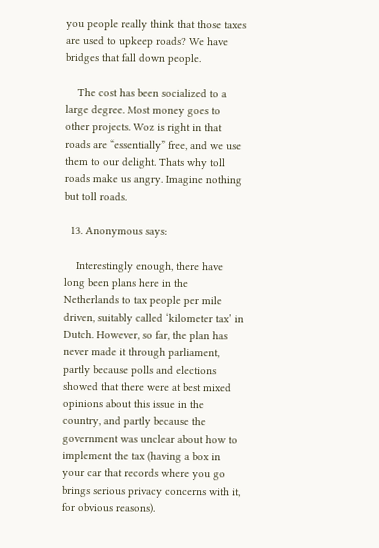you people really think that those taxes are used to upkeep roads? We have bridges that fall down people.

    The cost has been socialized to a large degree. Most money goes to other projects. Woz is right in that roads are “essentially” free, and we use them to our delight. Thats why toll roads make us angry. Imagine nothing but toll roads.

  13. Anonymous says:

    Interestingly enough, there have long been plans here in the Netherlands to tax people per mile driven, suitably called ‘kilometer tax’ in Dutch. However, so far, the plan has never made it through parliament, partly because polls and elections showed that there were at best mixed opinions about this issue in the country, and partly because the government was unclear about how to implement the tax (having a box in your car that records where you go brings serious privacy concerns with it, for obvious reasons).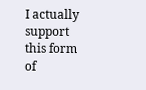I actually support this form of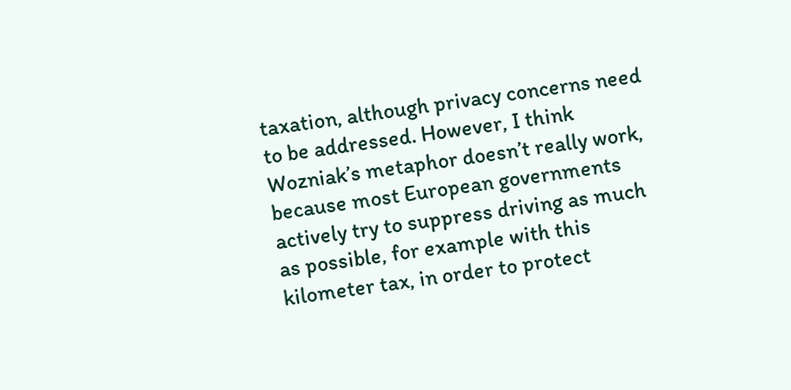taxation, although privacy concerns need to be addressed. However, I think Wozniak’s metaphor doesn’t really work, because most European governments actively try to suppress driving as much as possible, for example with this kilometer tax, in order to protect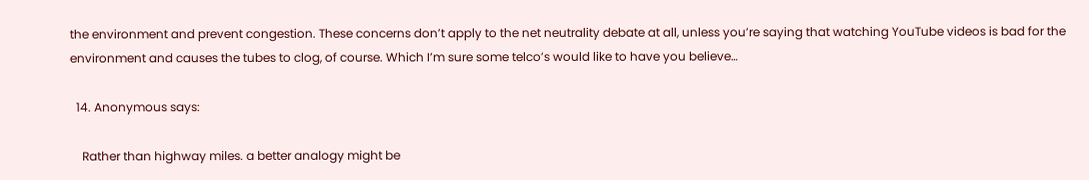the environment and prevent congestion. These concerns don’t apply to the net neutrality debate at all, unless you’re saying that watching YouTube videos is bad for the environment and causes the tubes to clog, of course. Which I’m sure some telco’s would like to have you believe…

  14. Anonymous says:

    Rather than highway miles. a better analogy might be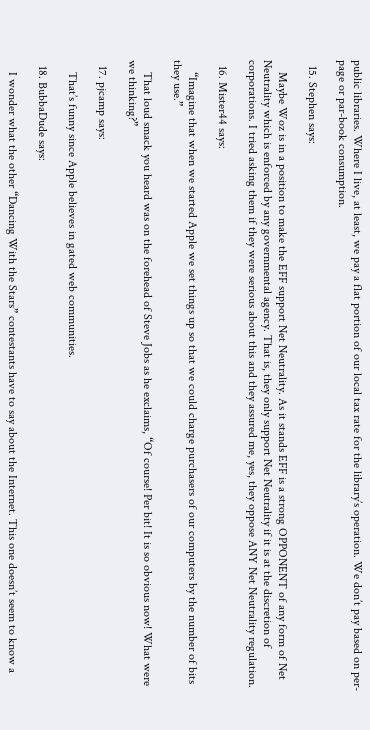public libraries. Where I live, at least, we pay a flat portion of our local tax rate for the library’s operation. We don’t pay based on per-page or par-book consumption.

  15. Stephen says:

    Maybe Woz is in a position to make the EFF support Net Neutrality. As it stands EFF is a strong OPPONENT of any form of Net Neutrality which is enforced by any governmental agency. That is, they only support Net Neutrality if it is at the discretion of corporations. I tried asking them if they were serious about this and they assured me, yes, they oppose ANY Net Neutrality regulation.

  16. Mister44 says:

    “Imagine that when we started Apple we set things up so that we could charge purchasers of our computers by the number of bits they use.”

    That loud smack you heard was on the forehead of Steve Jobs as he exclaims, “Of course! Per bit! It is so obvious now! What were we thinking?”

  17. pjcamp says:

    That’s funny since Apple believes in gated web communities.

  18. BubbaDude says:

    I wonder what the other “Dancing With the Stars” contestants have to say about the Internet. This one doesn’t seem to know a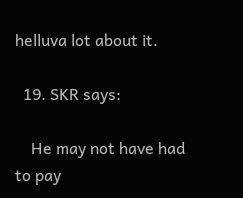helluva lot about it.

  19. SKR says:

    He may not have had to pay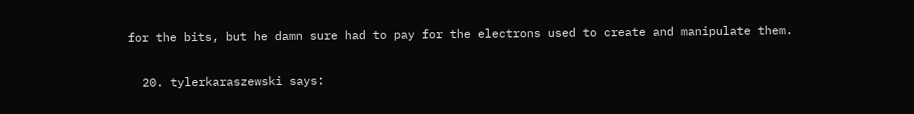for the bits, but he damn sure had to pay for the electrons used to create and manipulate them.

  20. tylerkaraszewski says: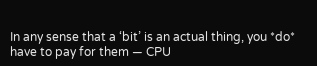In any sense that a ‘bit’ is an actual thing, you *do* have to pay for them — CPU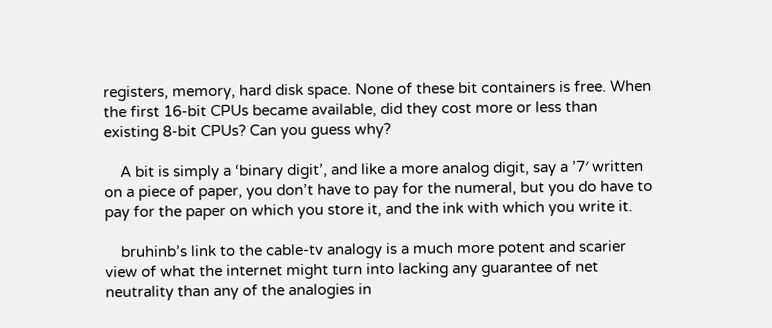registers, memory, hard disk space. None of these bit containers is free. When the first 16-bit CPUs became available, did they cost more or less than existing 8-bit CPUs? Can you guess why?

    A bit is simply a ‘binary digit’, and like a more analog digit, say a ’7′ written on a piece of paper, you don’t have to pay for the numeral, but you do have to pay for the paper on which you store it, and the ink with which you write it.

    bruhinb’s link to the cable-tv analogy is a much more potent and scarier view of what the internet might turn into lacking any guarantee of net neutrality than any of the analogies in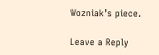Wozniak’s piece.

Leave a Reply